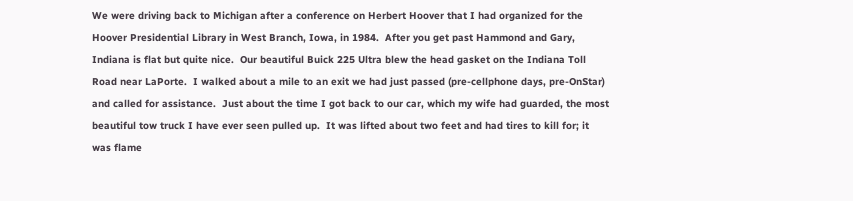We were driving back to Michigan after a conference on Herbert Hoover that I had organized for the Hoover Presidential Library in West Branch, Iowa, in 1984.  After you get past Hammond and Gary, Indiana is flat but quite nice.  Our beautiful Buick 225 Ultra blew the head gasket on the Indiana Toll Road near LaPorte.  I walked about a mile to an exit we had just passed (pre-cellphone days, pre-OnStar) and called for assistance.  Just about the time I got back to our car, which my wife had guarded, the most beautiful tow truck I have ever seen pulled up.  It was lifted about two feet and had tires to kill for; it was flame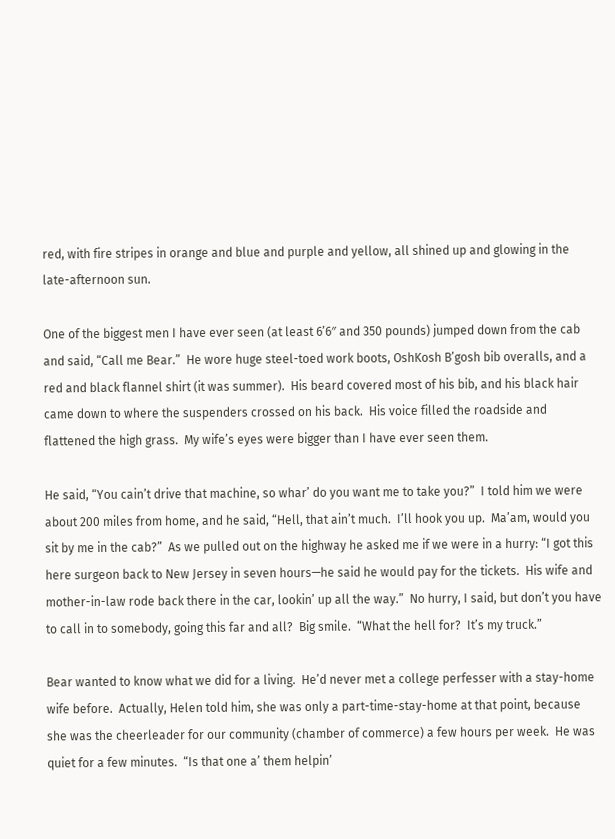red, with fire stripes in orange and blue and purple and yellow, all shined up and glowing in the late-afternoon sun.

One of the biggest men I have ever seen (at least 6’6″ and 350 pounds) jumped down from the cab and said, “Call me Bear.”  He wore huge steel-toed work boots, OshKosh B’gosh bib overalls, and a red and black flannel shirt (it was summer).  His beard covered most of his bib, and his black hair came down to where the suspenders crossed on his back.  His voice filled the roadside and flattened the high grass.  My wife’s eyes were bigger than I have ever seen them.

He said, “You cain’t drive that machine, so whar’ do you want me to take you?”  I told him we were about 200 miles from home, and he said, “Hell, that ain’t much.  I’ll hook you up.  Ma’am, would you sit by me in the cab?”  As we pulled out on the highway he asked me if we were in a hurry: “I got this here surgeon back to New Jersey in seven hours—he said he would pay for the tickets.  His wife and mother-in-law rode back there in the car, lookin’ up all the way.”  No hurry, I said, but don’t you have to call in to somebody, going this far and all?  Big smile.  “What the hell for?  It’s my truck.”

Bear wanted to know what we did for a living.  He’d never met a college perfesser with a stay-home wife before.  Actually, Helen told him, she was only a part-time-stay-home at that point, because she was the cheerleader for our community (chamber of commerce) a few hours per week.  He was quiet for a few minutes.  “Is that one a’ them helpin’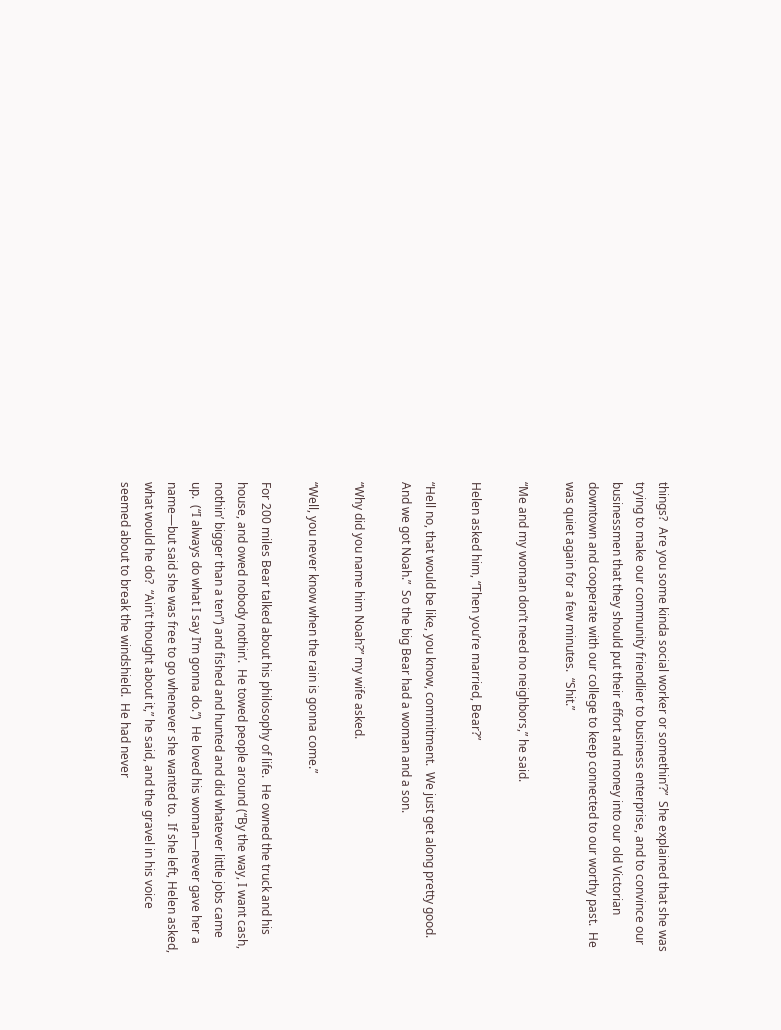things?  Are you some kinda social worker or somethin’?”  She explained that she was trying to make our community friendlier to business enterprise, and to convince our businessmen that they should put their effort and money into our old Victorian downtown and cooperate with our college to keep connected to our worthy past.  He was quiet again for a few minutes.  “Shit.”

“Me and my woman don’t need no neighbors,” he said.

Helen asked him, “Then you’re married, Bear?”

“Hell no, that would be like, you know, commitment.  We just get along pretty good.  And we got Noah.”  So the big Bear had a woman and a son.

“Why did you name him Noah?” my wife asked.

“Well, you never know when the rain is gonna come.”

For 200 miles Bear talked about his philosophy of life.  He owned the truck and his house, and owed nobody nothin’.  He towed people around (“By the way, I want cash, nothin’ bigger than a ten”) and fished and hunted and did whatever little jobs came up.  (“I always do what I say I’m gonna do.”)  He loved his woman—never gave her a name—but said she was free to go whenever she wanted to.  If she left, Helen asked, what would he do?  “Ain’t thought about it,” he said, and the gravel in his voice seemed about to break the windshield.  He had never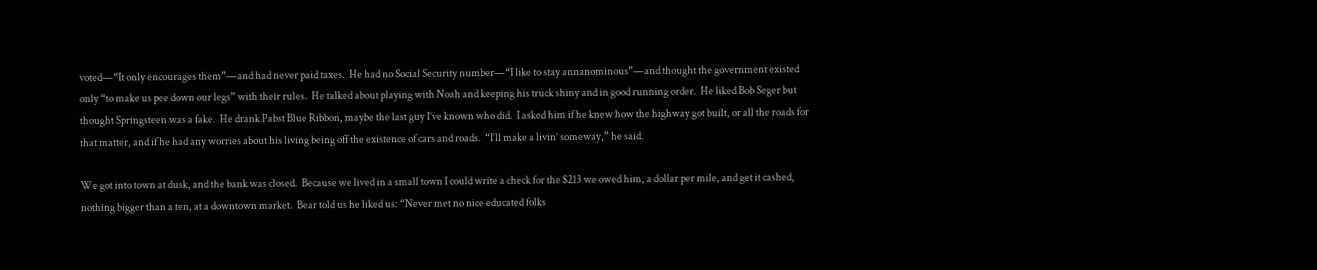voted—“It only encourages them”—and had never paid taxes.  He had no Social Security number—“I like to stay annanominous”—and thought the government existed only “to make us pee down our legs” with their rules.  He talked about playing with Noah and keeping his truck shiny and in good running order.  He liked Bob Seger but thought Springsteen was a fake.  He drank Pabst Blue Ribbon, maybe the last guy I’ve known who did.  I asked him if he knew how the highway got built, or all the roads for that matter, and if he had any worries about his living being off the existence of cars and roads.  “I’ll make a livin’ someway,” he said.

We got into town at dusk, and the bank was closed.  Because we lived in a small town I could write a check for the $213 we owed him, a dollar per mile, and get it cashed, nothing bigger than a ten, at a downtown market.  Bear told us he liked us: “Never met no nice educated folks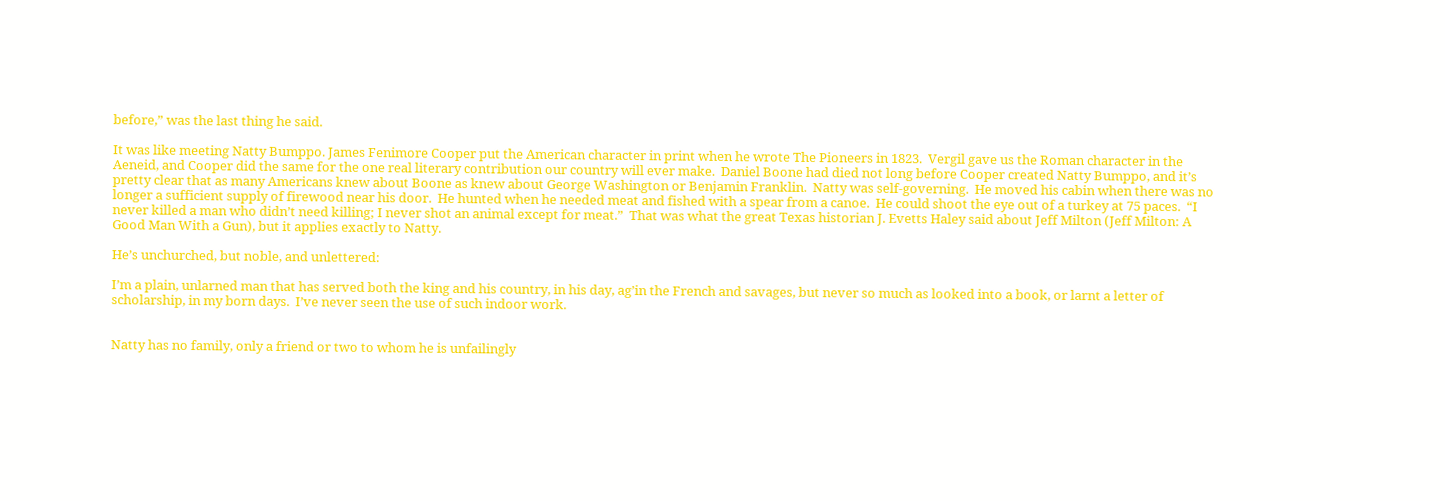before,” was the last thing he said.

It was like meeting Natty Bumppo. James Fenimore Cooper put the American character in print when he wrote The Pioneers in 1823.  Vergil gave us the Roman character in the Aeneid, and Cooper did the same for the one real literary contribution our country will ever make.  Daniel Boone had died not long before Cooper created Natty Bumppo, and it’s pretty clear that as many Americans knew about Boone as knew about George Washington or Benjamin Franklin.  Natty was self-governing.  He moved his cabin when there was no longer a sufficient supply of firewood near his door.  He hunted when he needed meat and fished with a spear from a canoe.  He could shoot the eye out of a turkey at 75 paces.  “I never killed a man who didn’t need killing; I never shot an animal except for meat.”  That was what the great Texas historian J. Evetts Haley said about Jeff Milton (Jeff Milton: A Good Man With a Gun), but it applies exactly to Natty.

He’s unchurched, but noble, and unlettered:

I’m a plain, unlarned man that has served both the king and his country, in his day, ag’in the French and savages, but never so much as looked into a book, or larnt a letter of scholarship, in my born days.  I’ve never seen the use of such indoor work.


Natty has no family, only a friend or two to whom he is unfailingly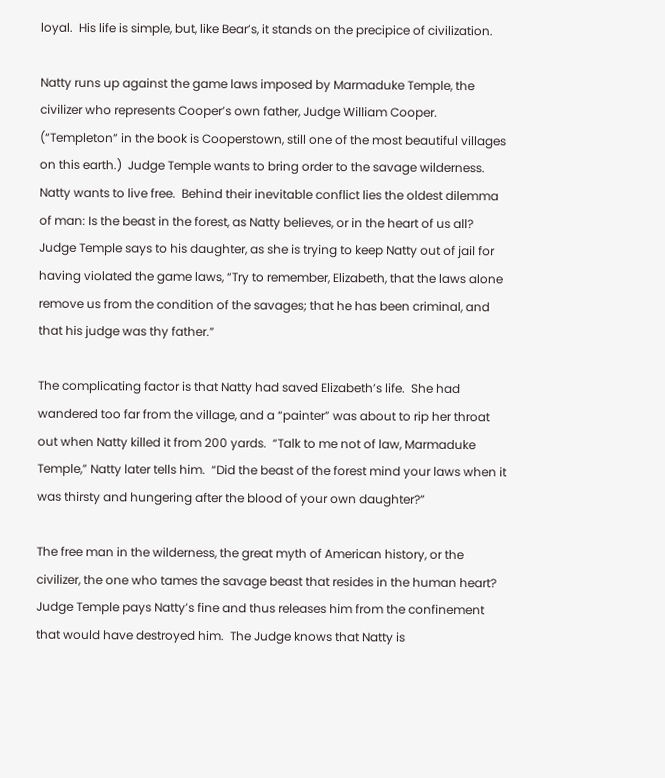loyal.  His life is simple, but, like Bear’s, it stands on the precipice of civilization.

Natty runs up against the game laws imposed by Marmaduke Temple, the civilizer who represents Cooper’s own father, Judge William Cooper.  (“Templeton” in the book is Cooperstown, still one of the most beautiful villages on this earth.)  Judge Temple wants to bring order to the savage wilderness.  Natty wants to live free.  Behind their inevitable conflict lies the oldest dilemma of man: Is the beast in the forest, as Natty believes, or in the heart of us all?  Judge Temple says to his daughter, as she is trying to keep Natty out of jail for having violated the game laws, “Try to remember, Elizabeth, that the laws alone remove us from the condition of the savages; that he has been criminal, and that his judge was thy father.”

The complicating factor is that Natty had saved Elizabeth’s life.  She had wandered too far from the village, and a “painter” was about to rip her throat out when Natty killed it from 200 yards.  “Talk to me not of law, Marmaduke Temple,” Natty later tells him.  “Did the beast of the forest mind your laws when it was thirsty and hungering after the blood of your own daughter?”

The free man in the wilderness, the great myth of American history, or the civilizer, the one who tames the savage beast that resides in the human heart?  Judge Temple pays Natty’s fine and thus releases him from the confinement that would have destroyed him.  The Judge knows that Natty is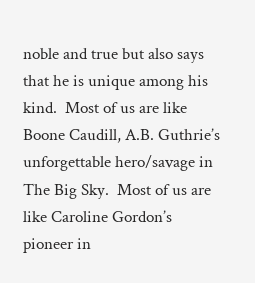noble and true but also says that he is unique among his kind.  Most of us are like Boone Caudill, A.B. Guthrie’s unforgettable hero/savage in The Big Sky.  Most of us are like Caroline Gordon’s pioneer in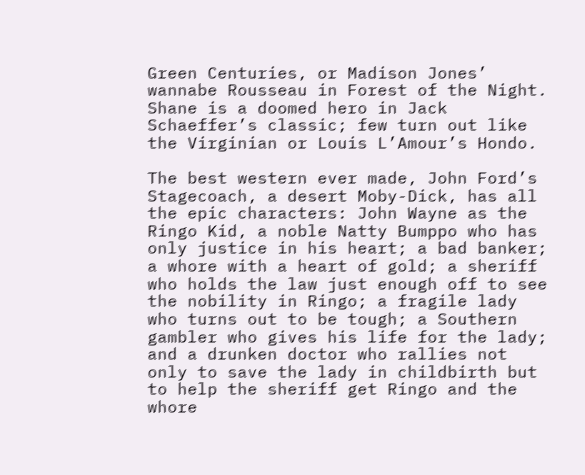Green Centuries, or Madison Jones’ wannabe Rousseau in Forest of the Night.  Shane is a doomed hero in Jack Schaeffer’s classic; few turn out like the Virginian or Louis L’Amour’s Hondo.

The best western ever made, John Ford’s Stagecoach, a desert Moby-Dick, has all the epic characters: John Wayne as the Ringo Kid, a noble Natty Bumppo who has only justice in his heart; a bad banker; a whore with a heart of gold; a sheriff who holds the law just enough off to see the nobility in Ringo; a fragile lady who turns out to be tough; a Southern gambler who gives his life for the lady; and a drunken doctor who rallies not only to save the lady in childbirth but to help the sheriff get Ringo and the whore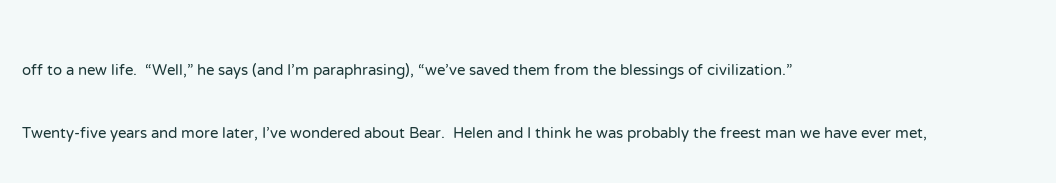off to a new life.  “Well,” he says (and I’m paraphrasing), “we’ve saved them from the blessings of civilization.”

Twenty-five years and more later, I’ve wondered about Bear.  Helen and I think he was probably the freest man we have ever met,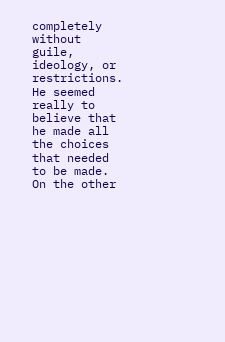completely without guile, ideology, or restrictions.  He seemed really to believe that he made all the choices that needed to be made.  On the other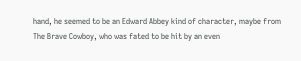hand, he seemed to be an Edward Abbey kind of character, maybe from The Brave Cowboy, who was fated to be hit by an even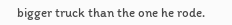bigger truck than the one he rode.